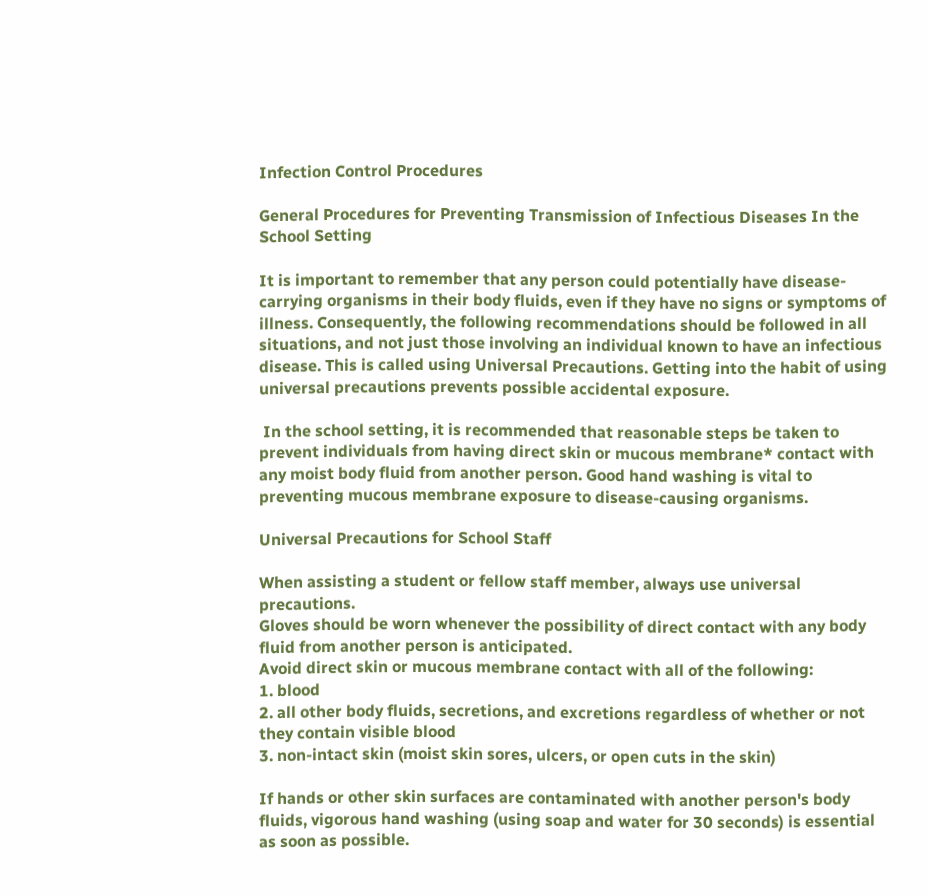Infection Control Procedures

General Procedures for Preventing Transmission of Infectious Diseases In the School Setting

It is important to remember that any person could potentially have disease-carrying organisms in their body fluids, even if they have no signs or symptoms of illness. Consequently, the following recommendations should be followed in all situations, and not just those involving an individual known to have an infectious disease. This is called using Universal Precautions. Getting into the habit of using universal precautions prevents possible accidental exposure.

 In the school setting, it is recommended that reasonable steps be taken to prevent individuals from having direct skin or mucous membrane* contact with any moist body fluid from another person. Good hand washing is vital to preventing mucous membrane exposure to disease-causing organisms.

Universal Precautions for School Staff

When assisting a student or fellow staff member, always use universal precautions.
Gloves should be worn whenever the possibility of direct contact with any body fluid from another person is anticipated.
Avoid direct skin or mucous membrane contact with all of the following:
1. blood
2. all other body fluids, secretions, and excretions regardless of whether or not
they contain visible blood
3. non-intact skin (moist skin sores, ulcers, or open cuts in the skin)

If hands or other skin surfaces are contaminated with another person's body fluids, vigorous hand washing (using soap and water for 30 seconds) is essential as soon as possible.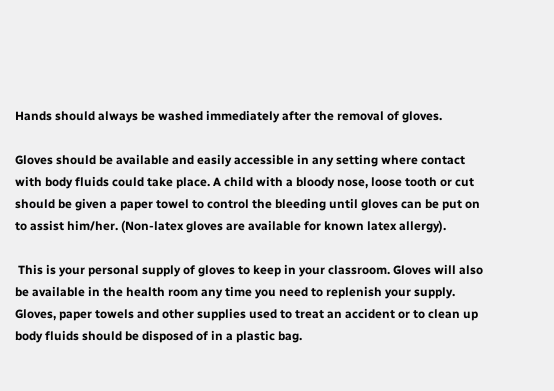Hands should always be washed immediately after the removal of gloves.

Gloves should be available and easily accessible in any setting where contact with body fluids could take place. A child with a bloody nose, loose tooth or cut should be given a paper towel to control the bleeding until gloves can be put on to assist him/her. (Non-latex gloves are available for known latex allergy).

 This is your personal supply of gloves to keep in your classroom. Gloves will also be available in the health room any time you need to replenish your supply. Gloves, paper towels and other supplies used to treat an accident or to clean up body fluids should be disposed of in a plastic bag.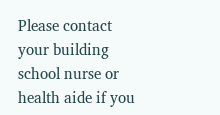Please contact your building school nurse or health aide if you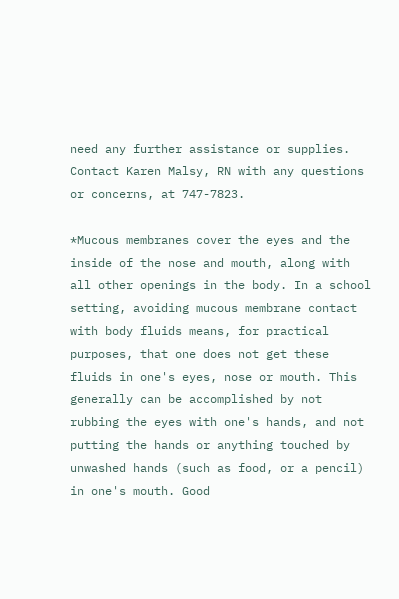need any further assistance or supplies. Contact Karen Malsy, RN with any questions or concerns, at 747-7823.

*Mucous membranes cover the eyes and the inside of the nose and mouth, along with all other openings in the body. In a school setting, avoiding mucous membrane contact with body fluids means, for practical purposes, that one does not get these fluids in one's eyes, nose or mouth. This generally can be accomplished by not rubbing the eyes with one's hands, and not putting the hands or anything touched by unwashed hands (such as food, or a pencil) in one's mouth. Good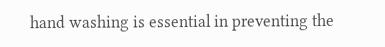hand washing is essential in preventing the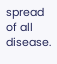spread of all disease.